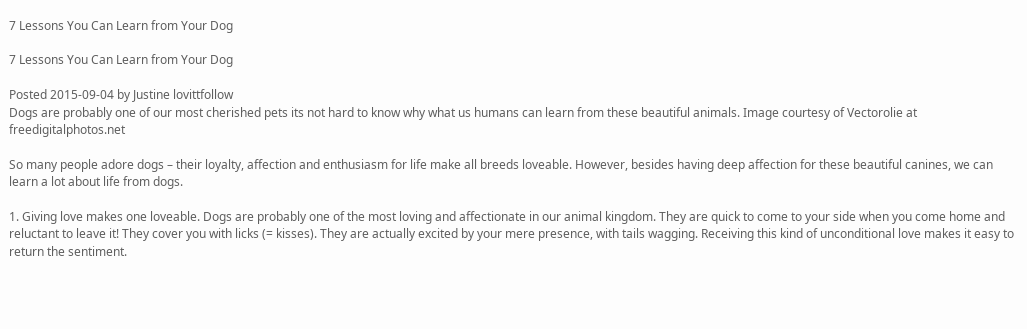7 Lessons You Can Learn from Your Dog

7 Lessons You Can Learn from Your Dog

Posted 2015-09-04 by Justine lovittfollow
Dogs are probably one of our most cherished pets its not hard to know why what us humans can learn from these beautiful animals. Image courtesy of Vectorolie at freedigitalphotos.net

So many people adore dogs – their loyalty, affection and enthusiasm for life make all breeds loveable. However, besides having deep affection for these beautiful canines, we can learn a lot about life from dogs.

1. Giving love makes one loveable. Dogs are probably one of the most loving and affectionate in our animal kingdom. They are quick to come to your side when you come home and reluctant to leave it! They cover you with licks (= kisses). They are actually excited by your mere presence, with tails wagging. Receiving this kind of unconditional love makes it easy to return the sentiment.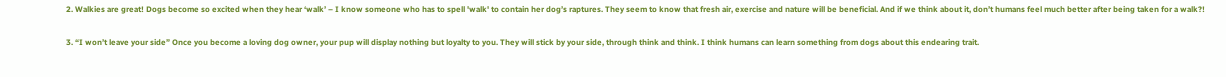2. Walkies are great! Dogs become so excited when they hear ‘walk’ – I know someone who has to spell 'walk' to contain her dog’s raptures. They seem to know that fresh air, exercise and nature will be beneficial. And if we think about it, don’t humans feel much better after being taken for a walk?!

3. “I won’t leave your side” Once you become a loving dog owner, your pup will display nothing but loyalty to you. They will stick by your side, through think and think. I think humans can learn something from dogs about this endearing trait.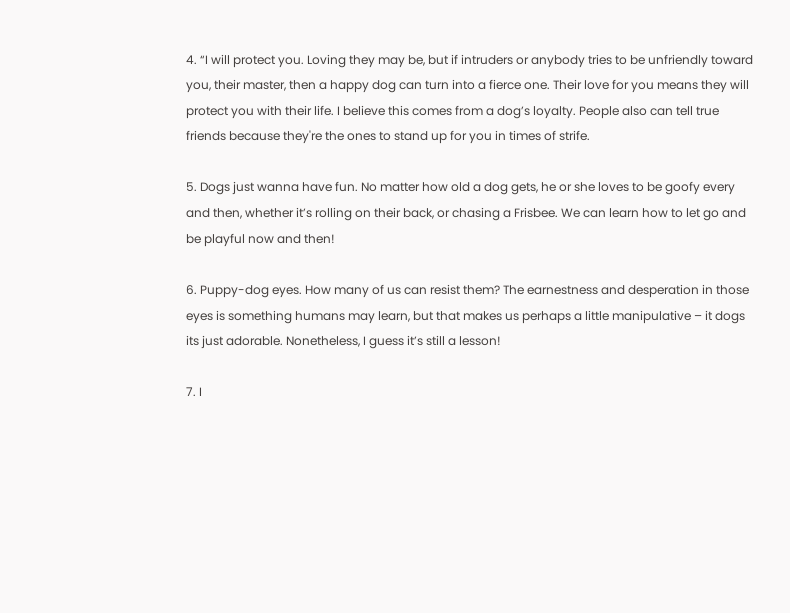4. “I will protect you. Loving they may be, but if intruders or anybody tries to be unfriendly toward you, their master, then a happy dog can turn into a fierce one. Their love for you means they will protect you with their life. I believe this comes from a dog’s loyalty. People also can tell true friends because they're the ones to stand up for you in times of strife.

5. Dogs just wanna have fun. No matter how old a dog gets, he or she loves to be goofy every and then, whether it’s rolling on their back, or chasing a Frisbee. We can learn how to let go and be playful now and then!

6. Puppy-dog eyes. How many of us can resist them? The earnestness and desperation in those eyes is something humans may learn, but that makes us perhaps a little manipulative – it dogs its just adorable. Nonetheless, I guess it’s still a lesson!

7. I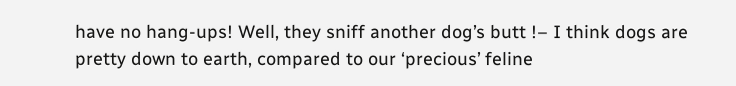have no hang-ups! Well, they sniff another dog’s butt !– I think dogs are pretty down to earth, compared to our ‘precious’ feline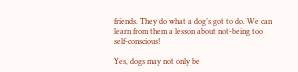friends. They do what a dog’s got to do. We can learn from them a lesson about not-being too self-conscious!

Yes, dogs may not only be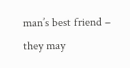man’s best friend – they may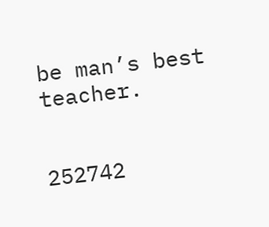be man’s best teacher.


252742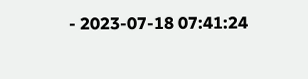- 2023-07-18 07:41:24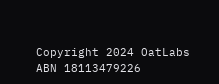Copyright 2024 OatLabs ABN 18113479226